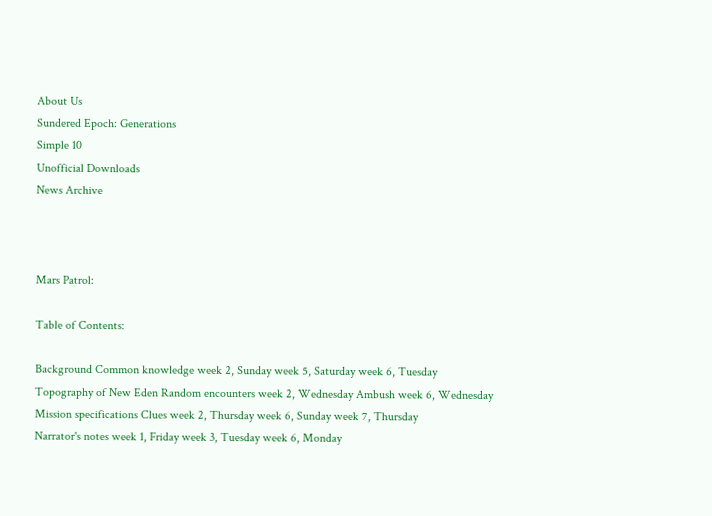About Us
Sundered Epoch: Generations
Simple 10
Unofficial Downloads
News Archive



Mars Patrol:

Table of Contents:

Background Common knowledge week 2, Sunday week 5, Saturday week 6, Tuesday
Topography of New Eden Random encounters week 2, Wednesday Ambush week 6, Wednesday
Mission specifications Clues week 2, Thursday week 6, Sunday week 7, Thursday
Narrator's notes week 1, Friday week 3, Tuesday week 6, Monday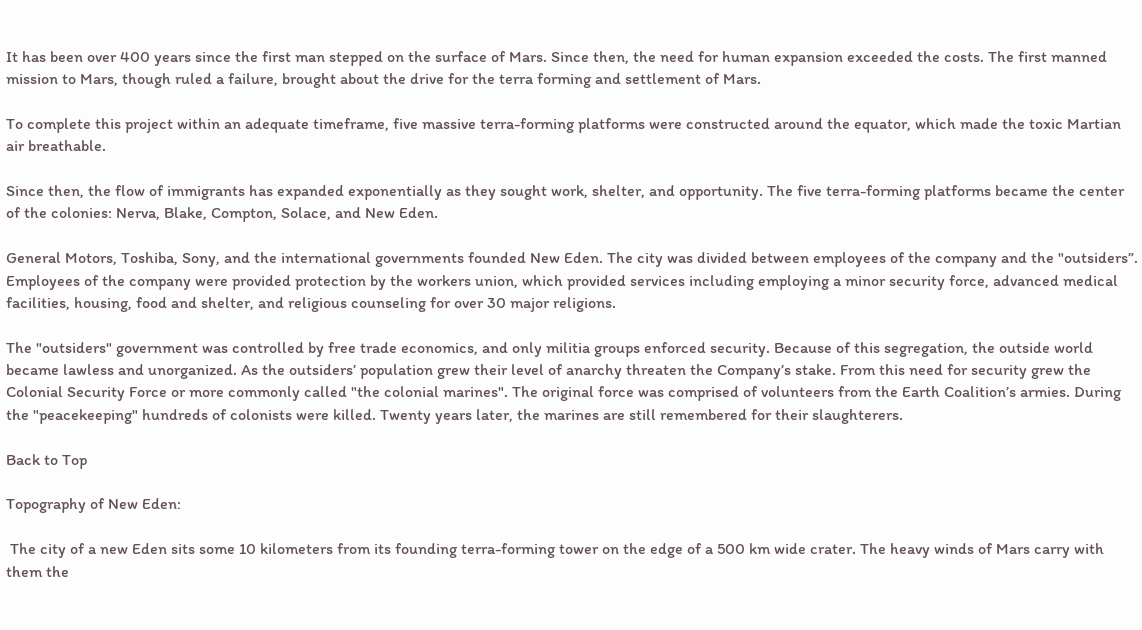It has been over 400 years since the first man stepped on the surface of Mars. Since then, the need for human expansion exceeded the costs. The first manned mission to Mars, though ruled a failure, brought about the drive for the terra forming and settlement of Mars.

To complete this project within an adequate timeframe, five massive terra-forming platforms were constructed around the equator, which made the toxic Martian air breathable.

Since then, the flow of immigrants has expanded exponentially as they sought work, shelter, and opportunity. The five terra-forming platforms became the center of the colonies: Nerva, Blake, Compton, Solace, and New Eden.

General Motors, Toshiba, Sony, and the international governments founded New Eden. The city was divided between employees of the company and the "outsiders”. Employees of the company were provided protection by the workers union, which provided services including employing a minor security force, advanced medical facilities, housing, food and shelter, and religious counseling for over 30 major religions.

The "outsiders" government was controlled by free trade economics, and only militia groups enforced security. Because of this segregation, the outside world became lawless and unorganized. As the outsiders’ population grew their level of anarchy threaten the Company’s stake. From this need for security grew the Colonial Security Force or more commonly called "the colonial marines". The original force was comprised of volunteers from the Earth Coalition’s armies. During the "peacekeeping" hundreds of colonists were killed. Twenty years later, the marines are still remembered for their slaughterers.

Back to Top

Topography of New Eden:

 The city of a new Eden sits some 10 kilometers from its founding terra-forming tower on the edge of a 500 km wide crater. The heavy winds of Mars carry with them the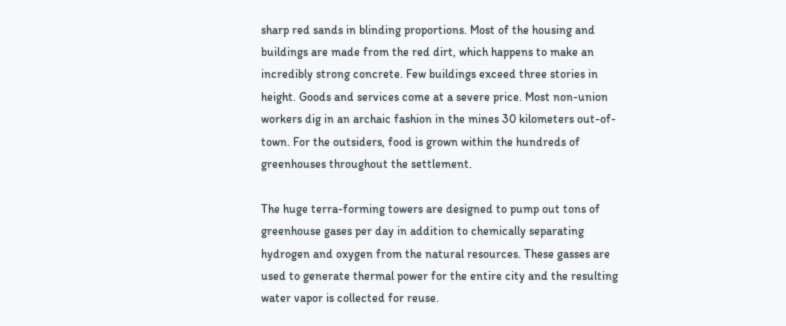sharp red sands in blinding proportions. Most of the housing and buildings are made from the red dirt, which happens to make an incredibly strong concrete. Few buildings exceed three stories in height. Goods and services come at a severe price. Most non-union workers dig in an archaic fashion in the mines 30 kilometers out-of-town. For the outsiders, food is grown within the hundreds of greenhouses throughout the settlement.

The huge terra-forming towers are designed to pump out tons of greenhouse gases per day in addition to chemically separating hydrogen and oxygen from the natural resources. These gasses are used to generate thermal power for the entire city and the resulting water vapor is collected for reuse.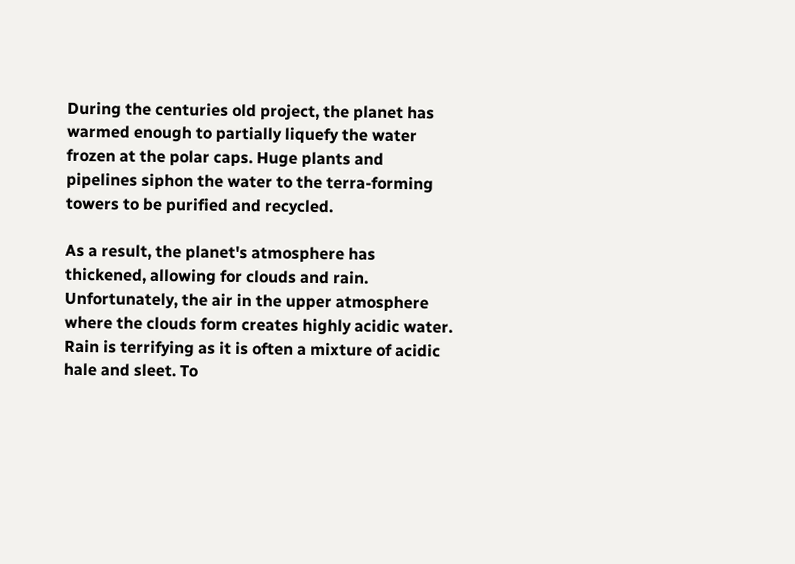During the centuries old project, the planet has warmed enough to partially liquefy the water frozen at the polar caps. Huge plants and pipelines siphon the water to the terra-forming towers to be purified and recycled.

As a result, the planet's atmosphere has thickened, allowing for clouds and rain. Unfortunately, the air in the upper atmosphere where the clouds form creates highly acidic water. Rain is terrifying as it is often a mixture of acidic hale and sleet. To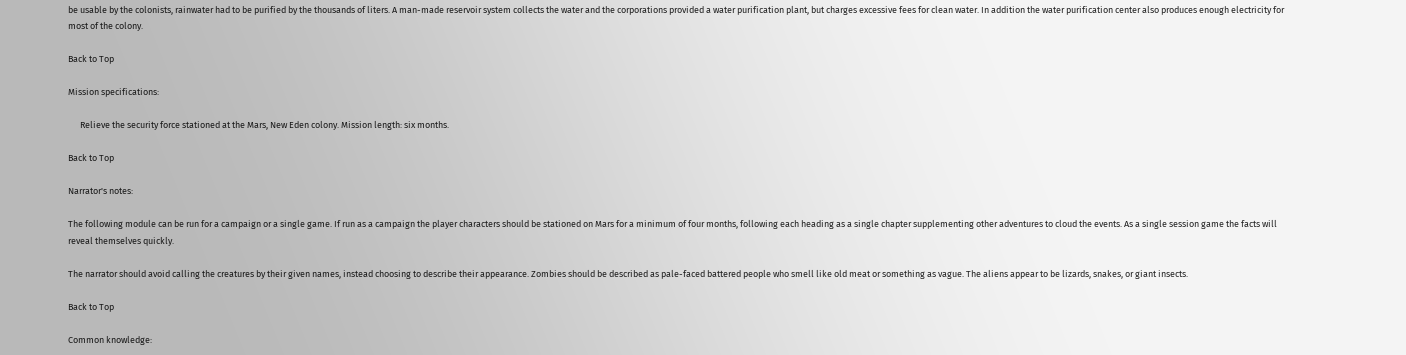be usable by the colonists, rainwater had to be purified by the thousands of liters. A man-made reservoir system collects the water and the corporations provided a water purification plant, but charges excessive fees for clean water. In addition the water purification center also produces enough electricity for most of the colony.

Back to Top

Mission specifications:

      Relieve the security force stationed at the Mars, New Eden colony. Mission length: six months.

Back to Top

Narrator's notes:

The following module can be run for a campaign or a single game. If run as a campaign the player characters should be stationed on Mars for a minimum of four months, following each heading as a single chapter supplementing other adventures to cloud the events. As a single session game the facts will reveal themselves quickly.

The narrator should avoid calling the creatures by their given names, instead choosing to describe their appearance. Zombies should be described as pale-faced battered people who smell like old meat or something as vague. The aliens appear to be lizards, snakes, or giant insects.

Back to Top

Common knowledge: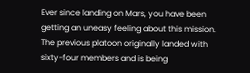Ever since landing on Mars, you have been getting an uneasy feeling about this mission. The previous platoon originally landed with sixty-four members and is being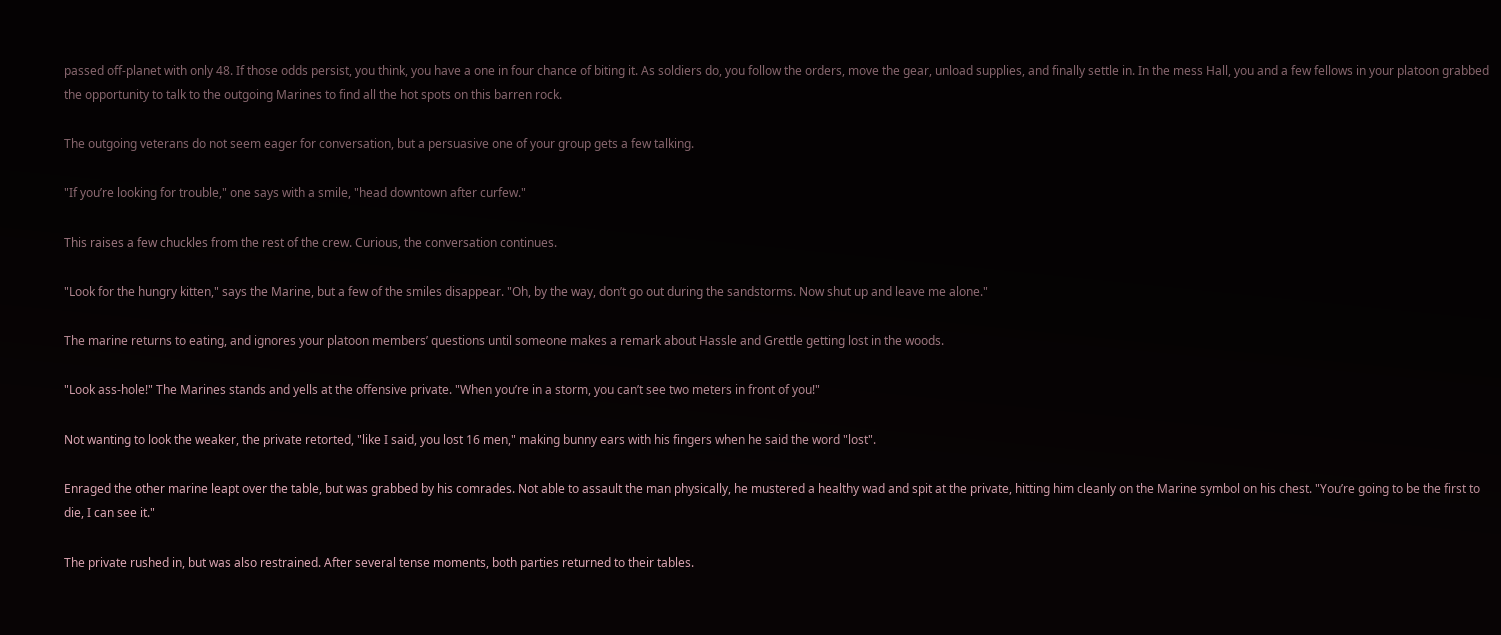passed off-planet with only 48. If those odds persist, you think, you have a one in four chance of biting it. As soldiers do, you follow the orders, move the gear, unload supplies, and finally settle in. In the mess Hall, you and a few fellows in your platoon grabbed the opportunity to talk to the outgoing Marines to find all the hot spots on this barren rock.

The outgoing veterans do not seem eager for conversation, but a persuasive one of your group gets a few talking.

"If you’re looking for trouble," one says with a smile, "head downtown after curfew."

This raises a few chuckles from the rest of the crew. Curious, the conversation continues.

"Look for the hungry kitten," says the Marine, but a few of the smiles disappear. "Oh, by the way, don’t go out during the sandstorms. Now shut up and leave me alone."

The marine returns to eating, and ignores your platoon members’ questions until someone makes a remark about Hassle and Grettle getting lost in the woods.

"Look ass-hole!" The Marines stands and yells at the offensive private. "When you’re in a storm, you can’t see two meters in front of you!"

Not wanting to look the weaker, the private retorted, "like I said, you lost 16 men," making bunny ears with his fingers when he said the word "lost".

Enraged the other marine leapt over the table, but was grabbed by his comrades. Not able to assault the man physically, he mustered a healthy wad and spit at the private, hitting him cleanly on the Marine symbol on his chest. "You’re going to be the first to die, I can see it."

The private rushed in, but was also restrained. After several tense moments, both parties returned to their tables.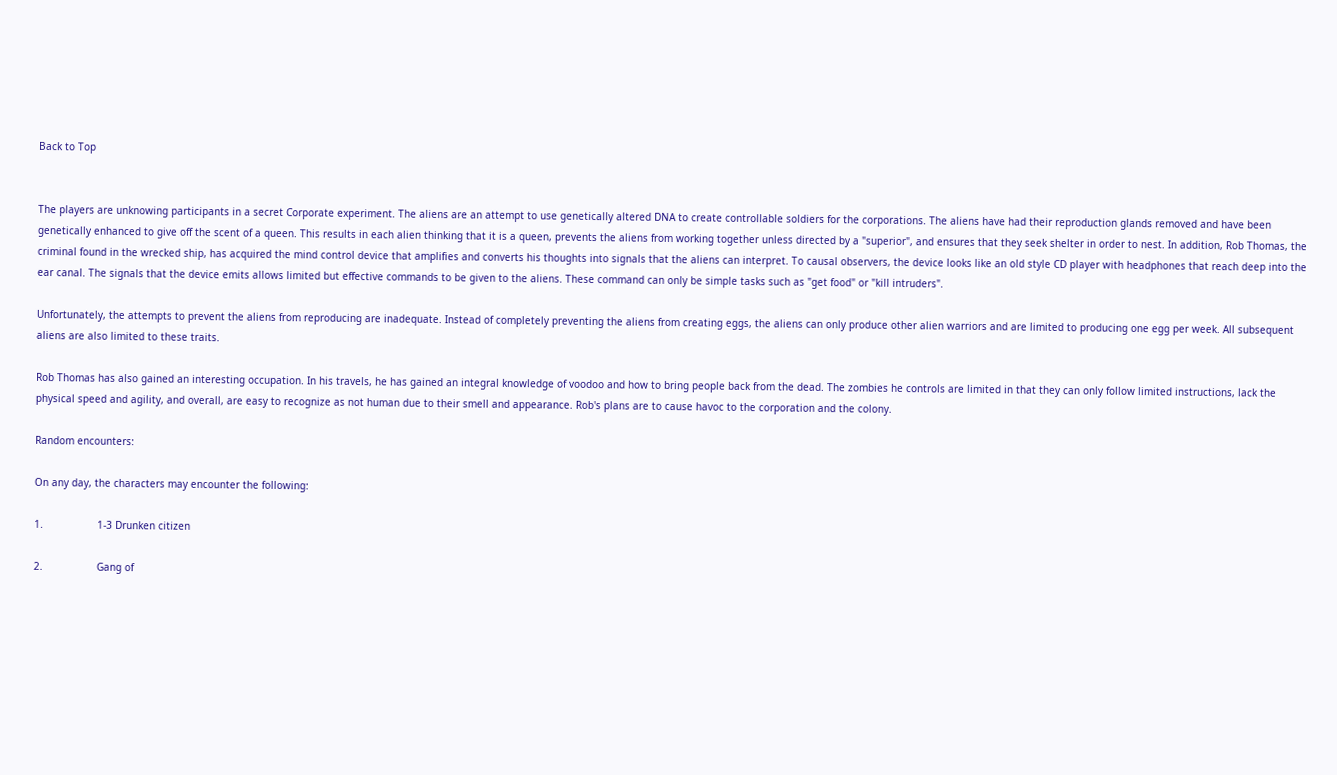Back to Top


The players are unknowing participants in a secret Corporate experiment. The aliens are an attempt to use genetically altered DNA to create controllable soldiers for the corporations. The aliens have had their reproduction glands removed and have been genetically enhanced to give off the scent of a queen. This results in each alien thinking that it is a queen, prevents the aliens from working together unless directed by a "superior", and ensures that they seek shelter in order to nest. In addition, Rob Thomas, the criminal found in the wrecked ship, has acquired the mind control device that amplifies and converts his thoughts into signals that the aliens can interpret. To causal observers, the device looks like an old style CD player with headphones that reach deep into the ear canal. The signals that the device emits allows limited but effective commands to be given to the aliens. These command can only be simple tasks such as "get food" or "kill intruders".

Unfortunately, the attempts to prevent the aliens from reproducing are inadequate. Instead of completely preventing the aliens from creating eggs, the aliens can only produce other alien warriors and are limited to producing one egg per week. All subsequent aliens are also limited to these traits.

Rob Thomas has also gained an interesting occupation. In his travels, he has gained an integral knowledge of voodoo and how to bring people back from the dead. The zombies he controls are limited in that they can only follow limited instructions, lack the physical speed and agility, and overall, are easy to recognize as not human due to their smell and appearance. Rob's plans are to cause havoc to the corporation and the colony.

Random encounters:

On any day, the characters may encounter the following:

1.                  1-3 Drunken citizen

2.                  Gang of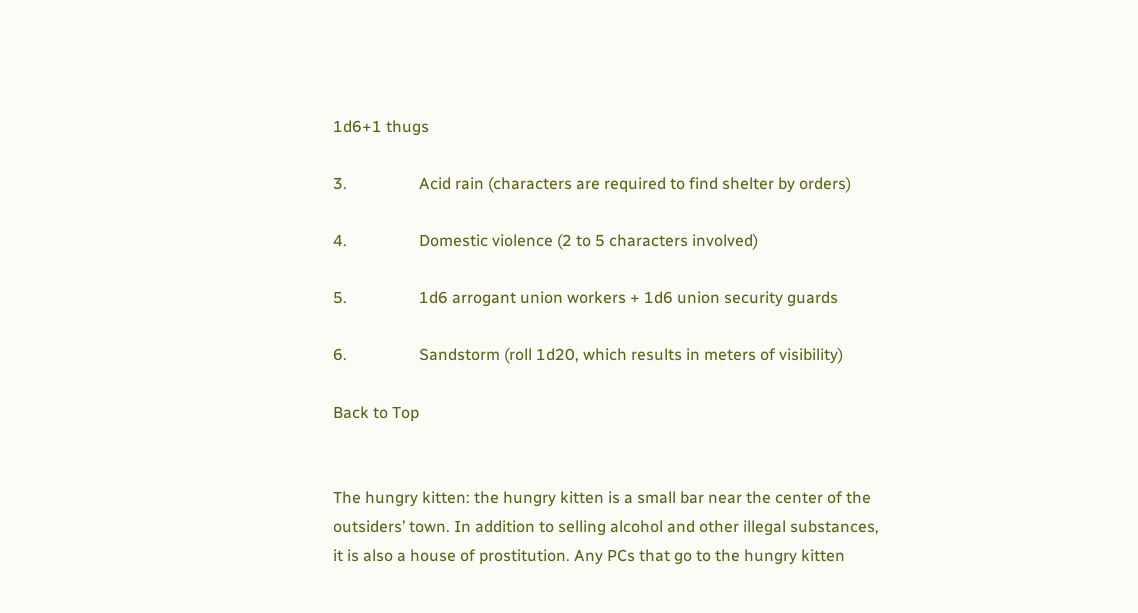1d6+1 thugs

3.                  Acid rain (characters are required to find shelter by orders)

4.                  Domestic violence (2 to 5 characters involved)

5.                  1d6 arrogant union workers + 1d6 union security guards

6.                  Sandstorm (roll 1d20, which results in meters of visibility)

Back to Top


The hungry kitten: the hungry kitten is a small bar near the center of the outsiders’ town. In addition to selling alcohol and other illegal substances, it is also a house of prostitution. Any PCs that go to the hungry kitten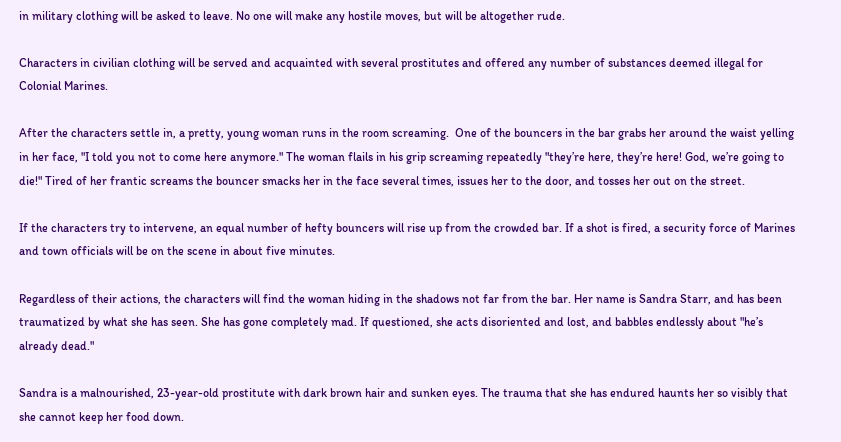in military clothing will be asked to leave. No one will make any hostile moves, but will be altogether rude.

Characters in civilian clothing will be served and acquainted with several prostitutes and offered any number of substances deemed illegal for Colonial Marines.

After the characters settle in, a pretty, young woman runs in the room screaming.  One of the bouncers in the bar grabs her around the waist yelling in her face, "I told you not to come here anymore." The woman flails in his grip screaming repeatedly "they’re here, they’re here! God, we’re going to die!" Tired of her frantic screams the bouncer smacks her in the face several times, issues her to the door, and tosses her out on the street.

If the characters try to intervene, an equal number of hefty bouncers will rise up from the crowded bar. If a shot is fired, a security force of Marines and town officials will be on the scene in about five minutes.

Regardless of their actions, the characters will find the woman hiding in the shadows not far from the bar. Her name is Sandra Starr, and has been traumatized by what she has seen. She has gone completely mad. If questioned, she acts disoriented and lost, and babbles endlessly about "he’s already dead."

Sandra is a malnourished, 23-year-old prostitute with dark brown hair and sunken eyes. The trauma that she has endured haunts her so visibly that she cannot keep her food down.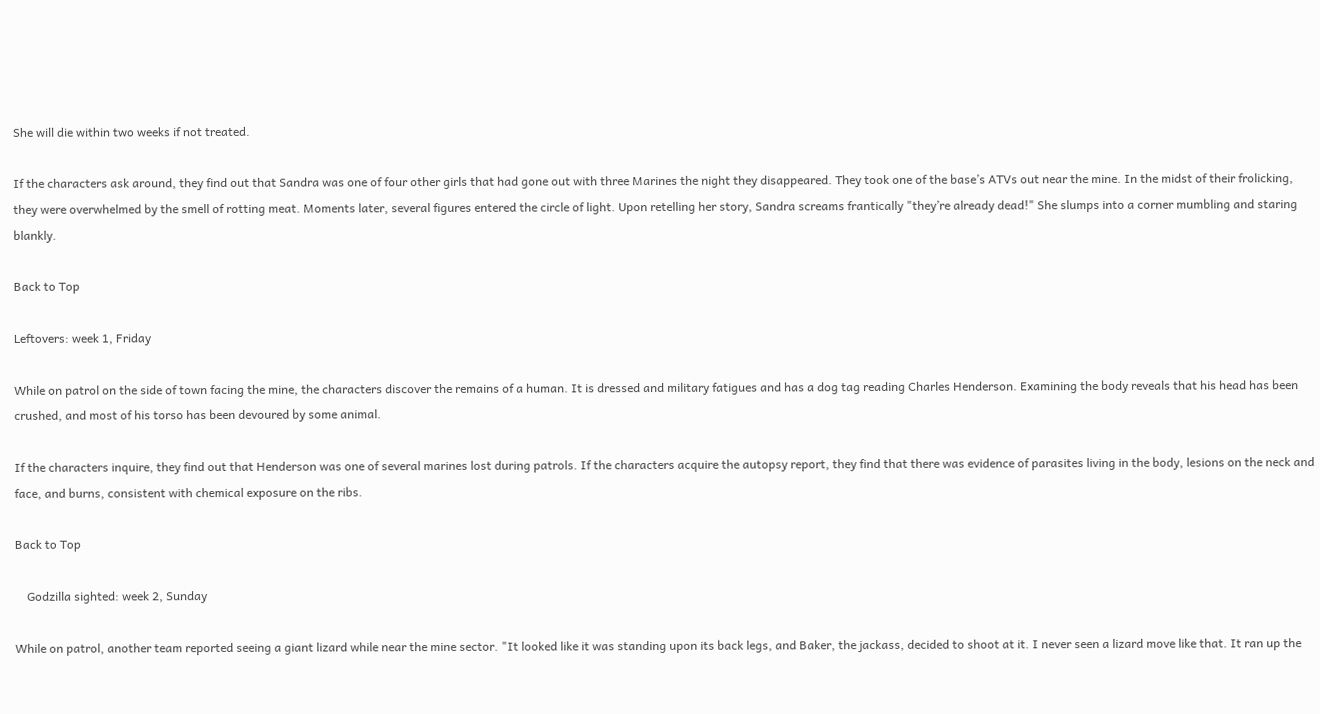She will die within two weeks if not treated.

If the characters ask around, they find out that Sandra was one of four other girls that had gone out with three Marines the night they disappeared. They took one of the base’s ATVs out near the mine. In the midst of their frolicking, they were overwhelmed by the smell of rotting meat. Moments later, several figures entered the circle of light. Upon retelling her story, Sandra screams frantically "they’re already dead!" She slumps into a corner mumbling and staring blankly.

Back to Top

Leftovers: week 1, Friday

While on patrol on the side of town facing the mine, the characters discover the remains of a human. It is dressed and military fatigues and has a dog tag reading Charles Henderson. Examining the body reveals that his head has been crushed, and most of his torso has been devoured by some animal.

If the characters inquire, they find out that Henderson was one of several marines lost during patrols. If the characters acquire the autopsy report, they find that there was evidence of parasites living in the body, lesions on the neck and face, and burns, consistent with chemical exposure on the ribs.

Back to Top

    Godzilla sighted: week 2, Sunday

While on patrol, another team reported seeing a giant lizard while near the mine sector. "It looked like it was standing upon its back legs, and Baker, the jackass, decided to shoot at it. I never seen a lizard move like that. It ran up the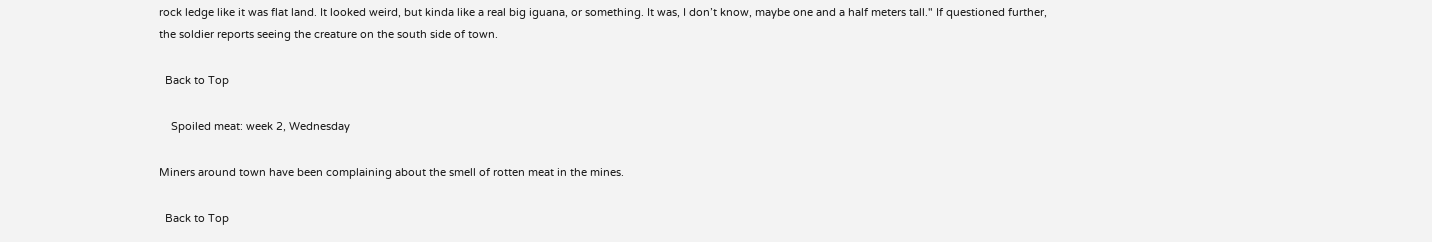rock ledge like it was flat land. It looked weird, but kinda like a real big iguana, or something. It was, I don’t know, maybe one and a half meters tall." If questioned further, the soldier reports seeing the creature on the south side of town.

  Back to Top

    Spoiled meat: week 2, Wednesday

Miners around town have been complaining about the smell of rotten meat in the mines.

  Back to Top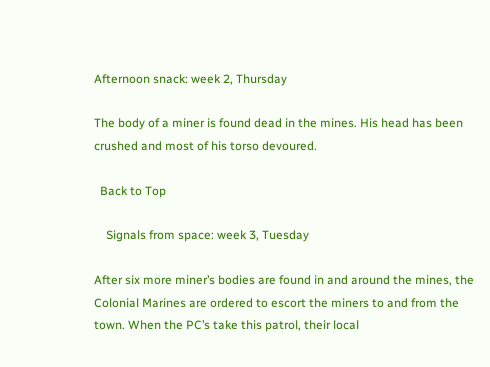Afternoon snack: week 2, Thursday

The body of a miner is found dead in the mines. His head has been crushed and most of his torso devoured.

  Back to Top

    Signals from space: week 3, Tuesday

After six more miner’s bodies are found in and around the mines, the Colonial Marines are ordered to escort the miners to and from the town. When the PC’s take this patrol, their local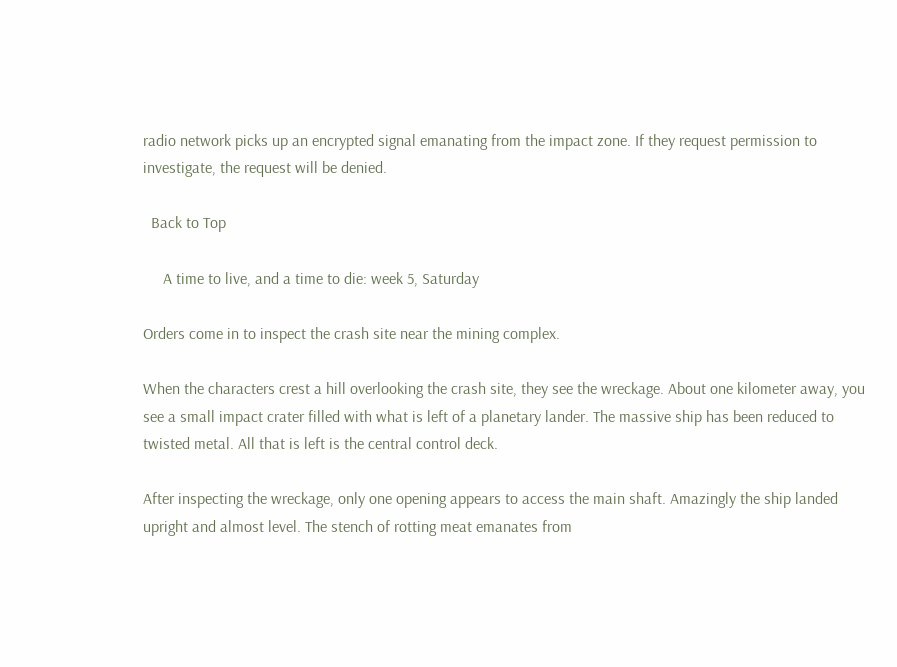radio network picks up an encrypted signal emanating from the impact zone. If they request permission to investigate, the request will be denied.

  Back to Top

     A time to live, and a time to die: week 5, Saturday

Orders come in to inspect the crash site near the mining complex.

When the characters crest a hill overlooking the crash site, they see the wreckage. About one kilometer away, you see a small impact crater filled with what is left of a planetary lander. The massive ship has been reduced to twisted metal. All that is left is the central control deck.

After inspecting the wreckage, only one opening appears to access the main shaft. Amazingly the ship landed upright and almost level. The stench of rotting meat emanates from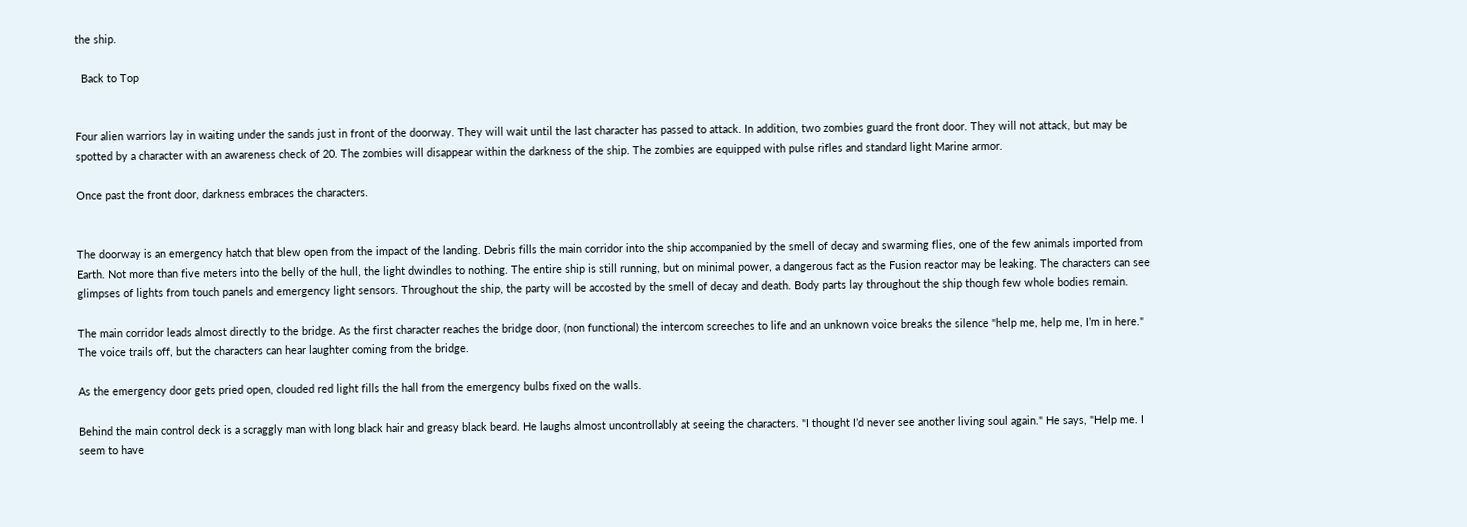the ship.

  Back to Top


Four alien warriors lay in waiting under the sands just in front of the doorway. They will wait until the last character has passed to attack. In addition, two zombies guard the front door. They will not attack, but may be spotted by a character with an awareness check of 20. The zombies will disappear within the darkness of the ship. The zombies are equipped with pulse rifles and standard light Marine armor.

Once past the front door, darkness embraces the characters.


The doorway is an emergency hatch that blew open from the impact of the landing. Debris fills the main corridor into the ship accompanied by the smell of decay and swarming flies, one of the few animals imported from Earth. Not more than five meters into the belly of the hull, the light dwindles to nothing. The entire ship is still running, but on minimal power, a dangerous fact as the Fusion reactor may be leaking. The characters can see glimpses of lights from touch panels and emergency light sensors. Throughout the ship, the party will be accosted by the smell of decay and death. Body parts lay throughout the ship though few whole bodies remain.

The main corridor leads almost directly to the bridge. As the first character reaches the bridge door, (non functional) the intercom screeches to life and an unknown voice breaks the silence "help me, help me, I’m in here." The voice trails off, but the characters can hear laughter coming from the bridge.

As the emergency door gets pried open, clouded red light fills the hall from the emergency bulbs fixed on the walls.

Behind the main control deck is a scraggly man with long black hair and greasy black beard. He laughs almost uncontrollably at seeing the characters. "I thought I’d never see another living soul again." He says, "Help me. I seem to have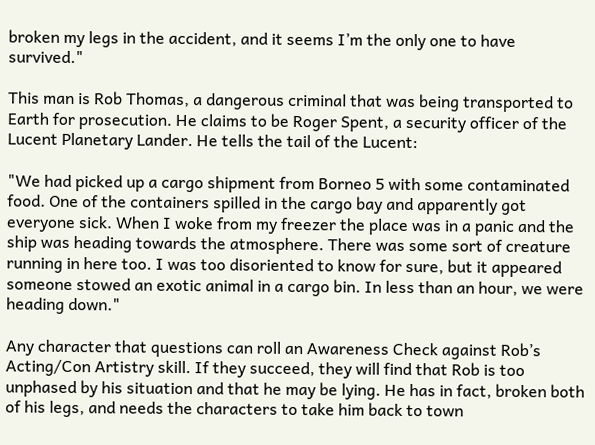broken my legs in the accident, and it seems I’m the only one to have survived."

This man is Rob Thomas, a dangerous criminal that was being transported to Earth for prosecution. He claims to be Roger Spent, a security officer of the Lucent Planetary Lander. He tells the tail of the Lucent:

"We had picked up a cargo shipment from Borneo 5 with some contaminated food. One of the containers spilled in the cargo bay and apparently got everyone sick. When I woke from my freezer the place was in a panic and the ship was heading towards the atmosphere. There was some sort of creature running in here too. I was too disoriented to know for sure, but it appeared someone stowed an exotic animal in a cargo bin. In less than an hour, we were heading down."

Any character that questions can roll an Awareness Check against Rob’s Acting/Con Artistry skill. If they succeed, they will find that Rob is too unphased by his situation and that he may be lying. He has in fact, broken both of his legs, and needs the characters to take him back to town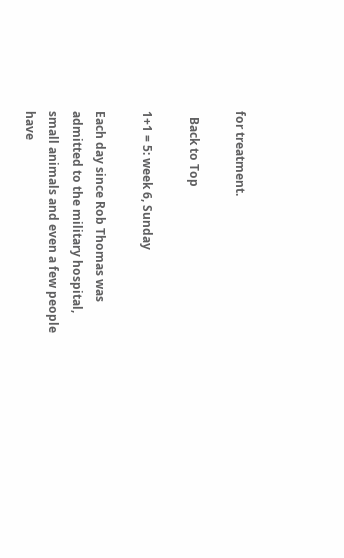for treatment.

  Back to Top

1+1 = 5: week 6, Sunday

Each day since Rob Thomas was admitted to the military hospital, small animals and even a few people have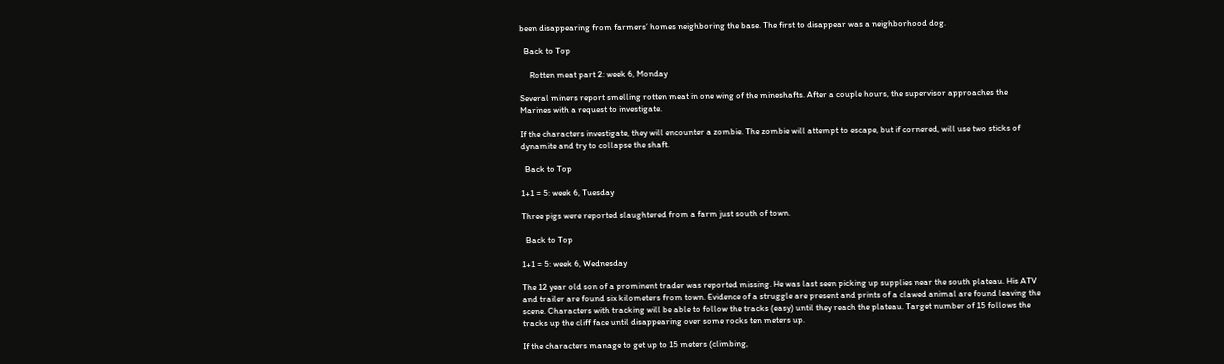been disappearing from farmers’ homes neighboring the base. The first to disappear was a neighborhood dog.

  Back to Top

     Rotten meat part 2: week 6, Monday

Several miners report smelling rotten meat in one wing of the mineshafts. After a couple hours, the supervisor approaches the Marines with a request to investigate.

If the characters investigate, they will encounter a zombie. The zombie will attempt to escape, but if cornered, will use two sticks of dynamite and try to collapse the shaft.

  Back to Top

1+1 = 5: week 6, Tuesday

Three pigs were reported slaughtered from a farm just south of town.

  Back to Top

1+1 = 5: week 6, Wednesday

The 12 year old son of a prominent trader was reported missing. He was last seen picking up supplies near the south plateau. His ATV and trailer are found six kilometers from town. Evidence of a struggle are present and prints of a clawed animal are found leaving the scene. Characters with tracking will be able to follow the tracks (easy) until they reach the plateau. Target number of 15 follows the tracks up the cliff face until disappearing over some rocks ten meters up.

If the characters manage to get up to 15 meters (climbing,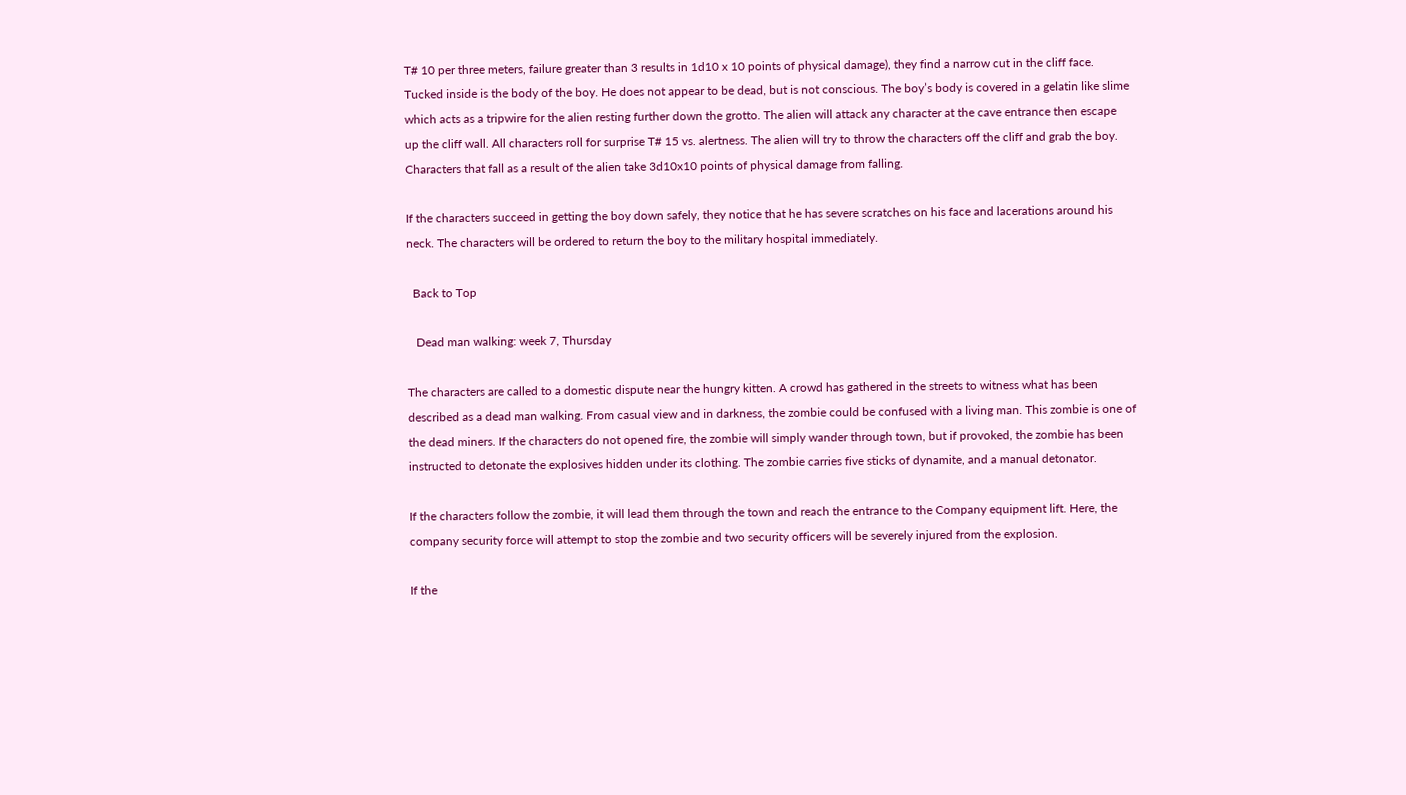T# 10 per three meters, failure greater than 3 results in 1d10 x 10 points of physical damage), they find a narrow cut in the cliff face. Tucked inside is the body of the boy. He does not appear to be dead, but is not conscious. The boy’s body is covered in a gelatin like slime which acts as a tripwire for the alien resting further down the grotto. The alien will attack any character at the cave entrance then escape up the cliff wall. All characters roll for surprise T# 15 vs. alertness. The alien will try to throw the characters off the cliff and grab the boy. Characters that fall as a result of the alien take 3d10x10 points of physical damage from falling.

If the characters succeed in getting the boy down safely, they notice that he has severe scratches on his face and lacerations around his neck. The characters will be ordered to return the boy to the military hospital immediately.

  Back to Top

   Dead man walking: week 7, Thursday

The characters are called to a domestic dispute near the hungry kitten. A crowd has gathered in the streets to witness what has been described as a dead man walking. From casual view and in darkness, the zombie could be confused with a living man. This zombie is one of the dead miners. If the characters do not opened fire, the zombie will simply wander through town, but if provoked, the zombie has been instructed to detonate the explosives hidden under its clothing. The zombie carries five sticks of dynamite, and a manual detonator.

If the characters follow the zombie, it will lead them through the town and reach the entrance to the Company equipment lift. Here, the company security force will attempt to stop the zombie and two security officers will be severely injured from the explosion.

If the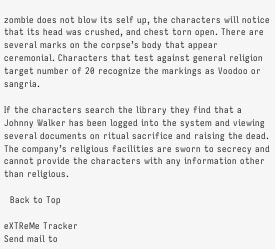zombie does not blow its self up, the characters will notice that its head was crushed, and chest torn open. There are several marks on the corpse’s body that appear ceremonial. Characters that test against general religion target number of 20 recognize the markings as Voodoo or sangria.

If the characters search the library they find that a Johnny Walker has been logged into the system and viewing several documents on ritual sacrifice and raising the dead. The company’s religious facilities are sworn to secrecy and cannot provide the characters with any information other than religious.

  Back to Top

eXTReMe Tracker
Send mail to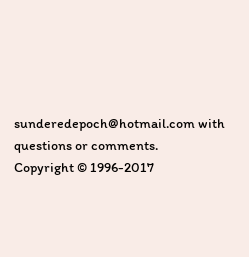sunderedepoch@hotmail.com with questions or comments.
Copyright © 1996-2017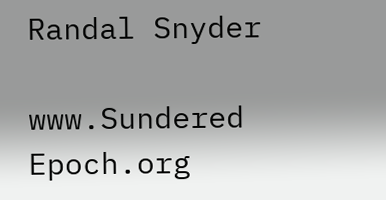Randal Snyder

www.Sundered Epoch.org